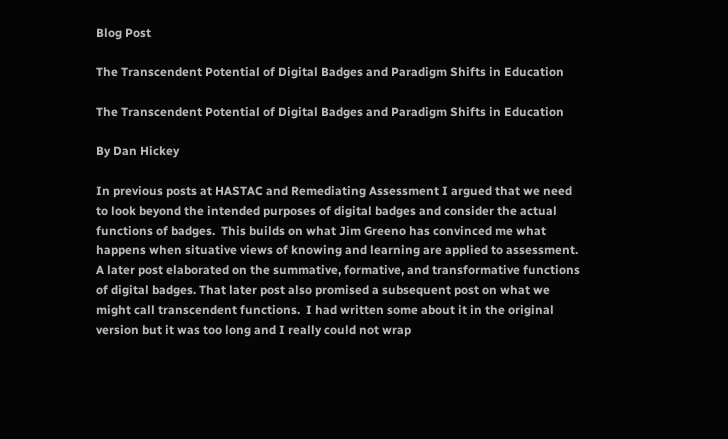Blog Post

The Transcendent Potential of Digital Badges and Paradigm Shifts in Education

The Transcendent Potential of Digital Badges and Paradigm Shifts in Education

By Dan Hickey

In previous posts at HASTAC and Remediating Assessment I argued that we need to look beyond the intended purposes of digital badges and consider the actual functions of badges.  This builds on what Jim Greeno has convinced me what happens when situative views of knowing and learning are applied to assessment. A later post elaborated on the summative, formative, and transformative functions of digital badges. That later post also promised a subsequent post on what we might call transcendent functions.  I had written some about it in the original version but it was too long and I really could not wrap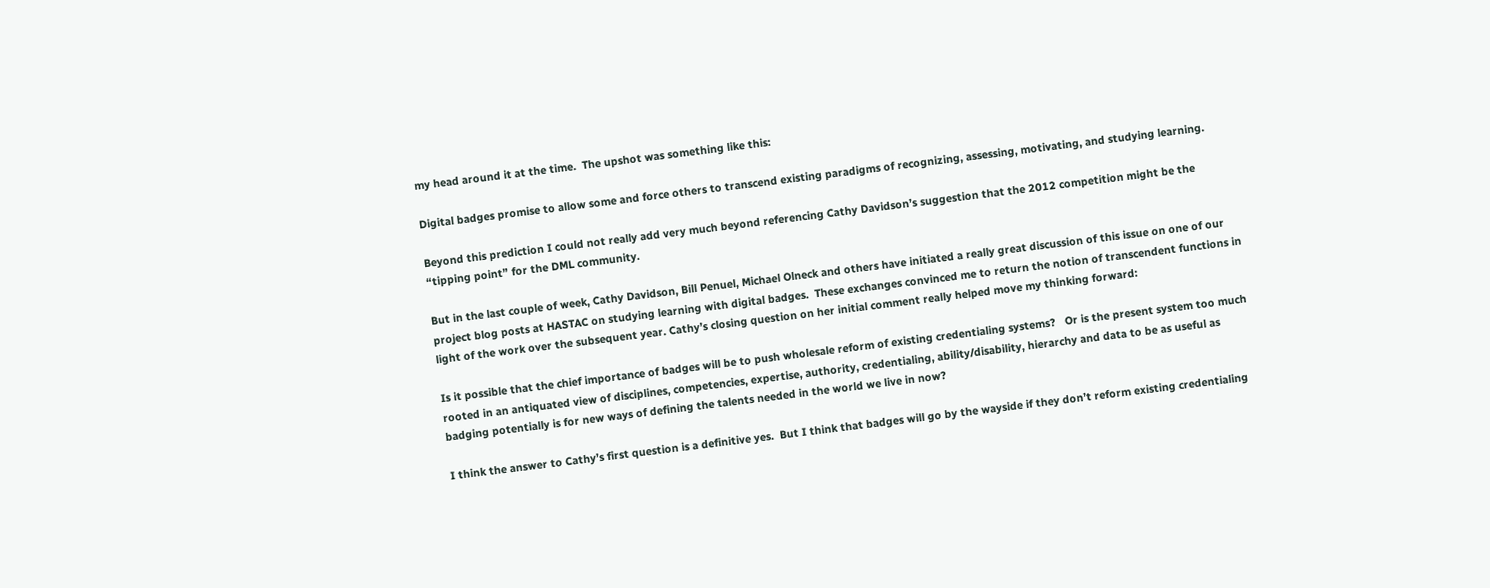my head around it at the time.  The upshot was something like this:

Digital badges promise to allow some and force others to transcend existing paradigms of recognizing, assessing, motivating, and studying learning.

Beyond this prediction I could not really add very much beyond referencing Cathy Davidson’s suggestion that the 2012 competition might be the “tipping point” for the DML community.

But in the last couple of week, Cathy Davidson, Bill Penuel, Michael Olneck and others have initiated a really great discussion of this issue on one of our project blog posts at HASTAC on studying learning with digital badges.  These exchanges convinced me to return the notion of transcendent functions in light of the work over the subsequent year. Cathy’s closing question on her initial comment really helped move my thinking forward:

Is it possible that the chief importance of badges will be to push wholesale reform of existing credentialing systems?   Or is the present system too much rooted in an antiquated view of disciplines, competencies, expertise, authority, credentialing, ability/disability, hierarchy and data to be as useful as badging potentially is for new ways of defining the talents needed in the world we live in now?

I think the answer to Cathy’s first question is a definitive yes.  But I think that badges will go by the wayside if they don’t reform existing credentialing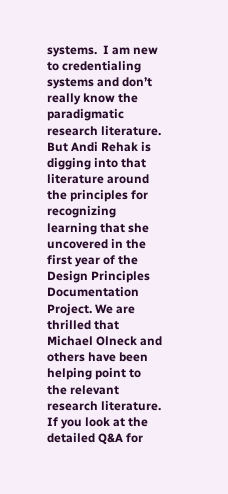systems.  I am new to credentialing systems and don’t really know the paradigmatic research literature.  But Andi Rehak is digging into that literature around the principles for recognizing learning that she uncovered in the first year of the Design Principles Documentation Project. We are thrilled that Michael Olneck and others have been helping point to the relevant research literature. If you look at the detailed Q&A for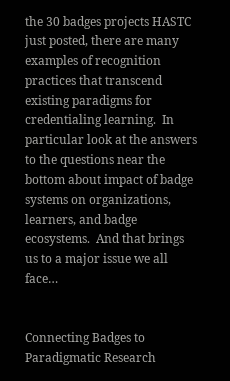the 30 badges projects HASTC just posted, there are many examples of recognition practices that transcend existing paradigms for credentialing learning.  In particular look at the answers to the questions near the bottom about impact of badge systems on organizations, learners, and badge ecosystems.  And that brings us to a major issue we all face…


Connecting Badges to Paradigmatic Research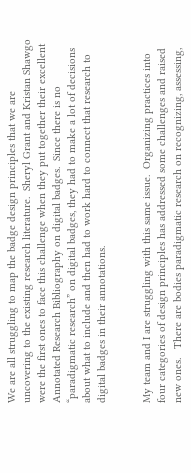We are all struggling to map the badge design principles that we are uncovering to the existing research literature.  Sheryl Grant and Kristan Shawgo were the first ones to face this challenge when they put together their excellent Annotated Research Bibliography on digital badges.  Since there is no “paradigmatic research” on digital badges, they had to make a lot of decisions about what to include and then had to work hard to connect that research to digital badges in their annotations.


My team and I are struggling with this same issue.  Organizing practices into four categories of design principles has addressed some challenges and raised new ones.   There are bodies paradigmatic research on recognizing, assessing,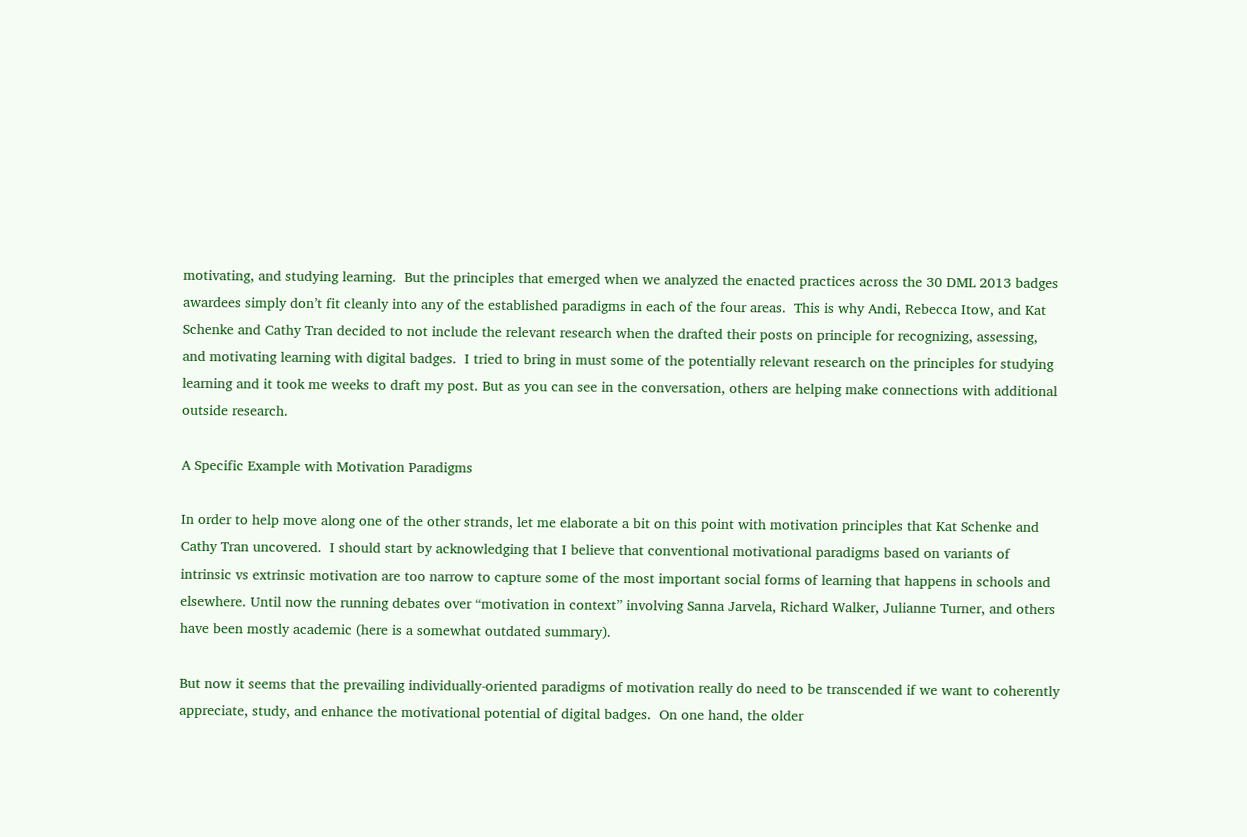motivating, and studying learning.  But the principles that emerged when we analyzed the enacted practices across the 30 DML 2013 badges awardees simply don’t fit cleanly into any of the established paradigms in each of the four areas.  This is why Andi, Rebecca Itow, and Kat Schenke and Cathy Tran decided to not include the relevant research when the drafted their posts on principle for recognizing, assessing, and motivating learning with digital badges.  I tried to bring in must some of the potentially relevant research on the principles for studying learning and it took me weeks to draft my post. But as you can see in the conversation, others are helping make connections with additional outside research.

A Specific Example with Motivation Paradigms

In order to help move along one of the other strands, let me elaborate a bit on this point with motivation principles that Kat Schenke and Cathy Tran uncovered.  I should start by acknowledging that I believe that conventional motivational paradigms based on variants of intrinsic vs extrinsic motivation are too narrow to capture some of the most important social forms of learning that happens in schools and elsewhere. Until now the running debates over “motivation in context” involving Sanna Jarvela, Richard Walker, Julianne Turner, and others have been mostly academic (here is a somewhat outdated summary).

But now it seems that the prevailing individually-oriented paradigms of motivation really do need to be transcended if we want to coherently appreciate, study, and enhance the motivational potential of digital badges.  On one hand, the older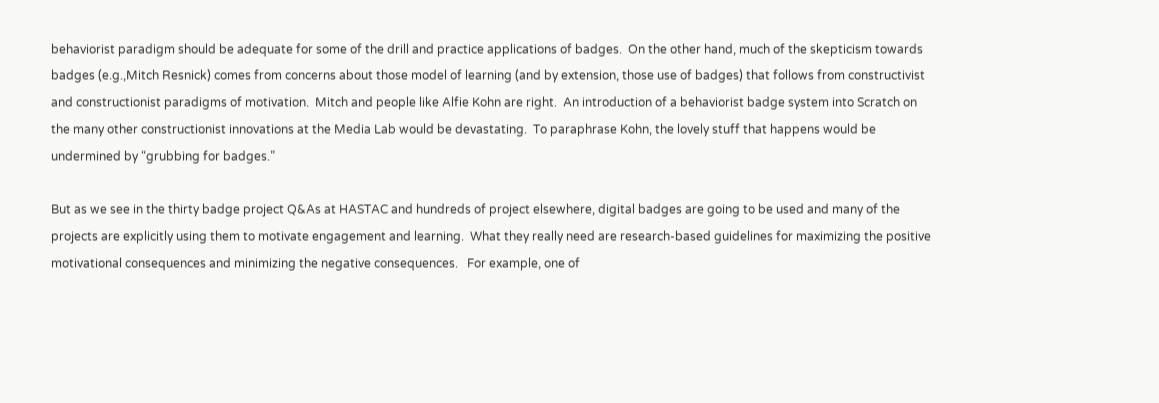behaviorist paradigm should be adequate for some of the drill and practice applications of badges.  On the other hand, much of the skepticism towards badges (e.g.,Mitch Resnick) comes from concerns about those model of learning (and by extension, those use of badges) that follows from constructivist and constructionist paradigms of motivation.  Mitch and people like Alfie Kohn are right.  An introduction of a behaviorist badge system into Scratch on the many other constructionist innovations at the Media Lab would be devastating.  To paraphrase Kohn, the lovely stuff that happens would be undermined by “grubbing for badges.”

But as we see in the thirty badge project Q&As at HASTAC and hundreds of project elsewhere, digital badges are going to be used and many of the projects are explicitly using them to motivate engagement and learning.  What they really need are research-based guidelines for maximizing the positive motivational consequences and minimizing the negative consequences.   For example, one of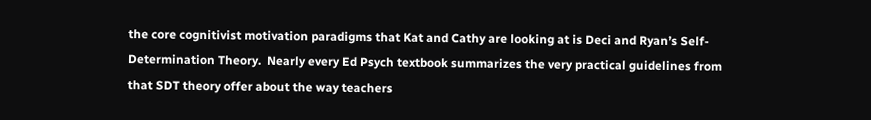the core cognitivist motivation paradigms that Kat and Cathy are looking at is Deci and Ryan’s Self-Determination Theory.  Nearly every Ed Psych textbook summarizes the very practical guidelines from that SDT theory offer about the way teachers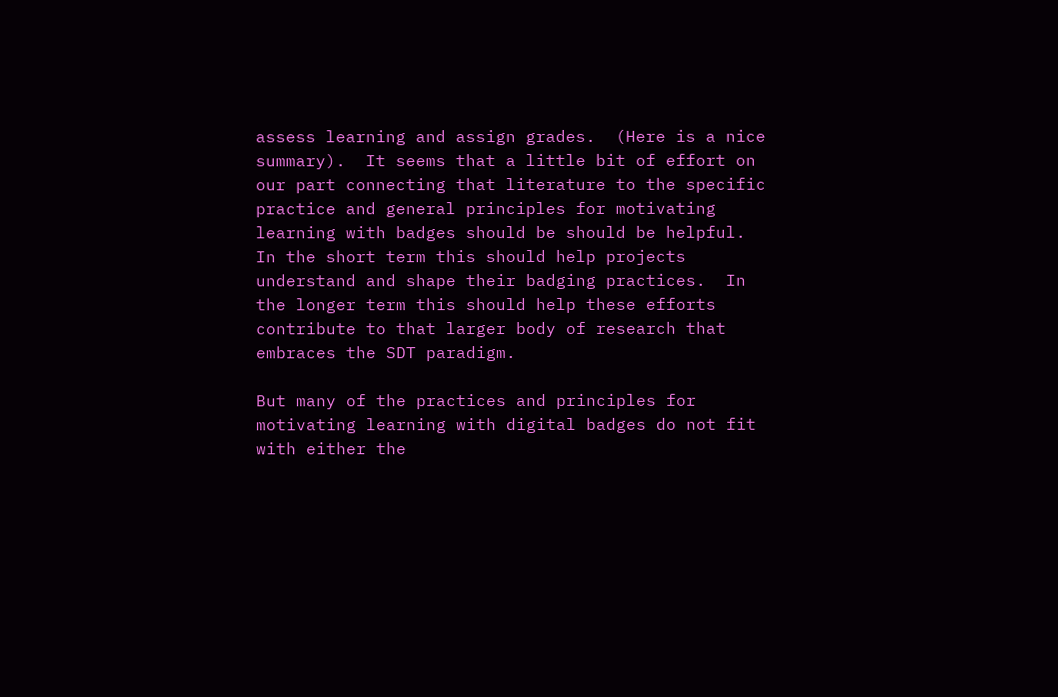assess learning and assign grades.  (Here is a nice summary).  It seems that a little bit of effort on our part connecting that literature to the specific practice and general principles for motivating learning with badges should be should be helpful.  In the short term this should help projects understand and shape their badging practices.  In the longer term this should help these efforts contribute to that larger body of research that embraces the SDT paradigm.

But many of the practices and principles for motivating learning with digital badges do not fit with either the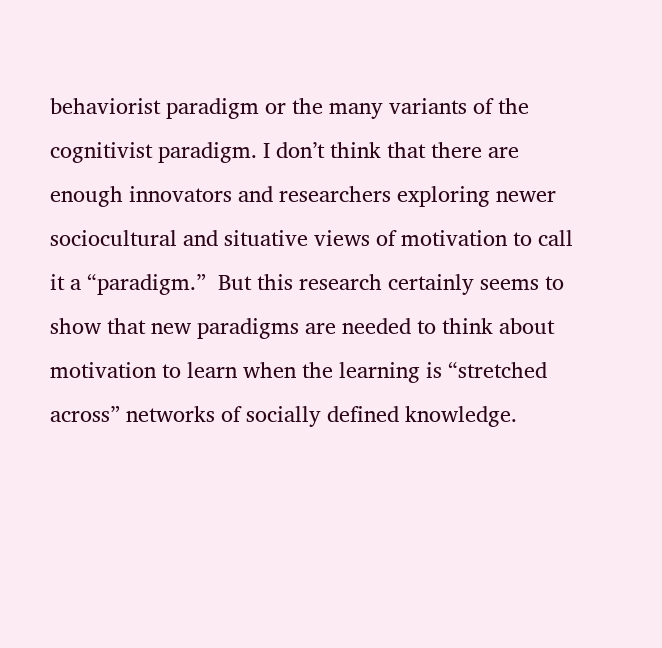behaviorist paradigm or the many variants of the cognitivist paradigm. I don’t think that there are enough innovators and researchers exploring newer sociocultural and situative views of motivation to call it a “paradigm.”  But this research certainly seems to show that new paradigms are needed to think about motivation to learn when the learning is “stretched across” networks of socially defined knowledge.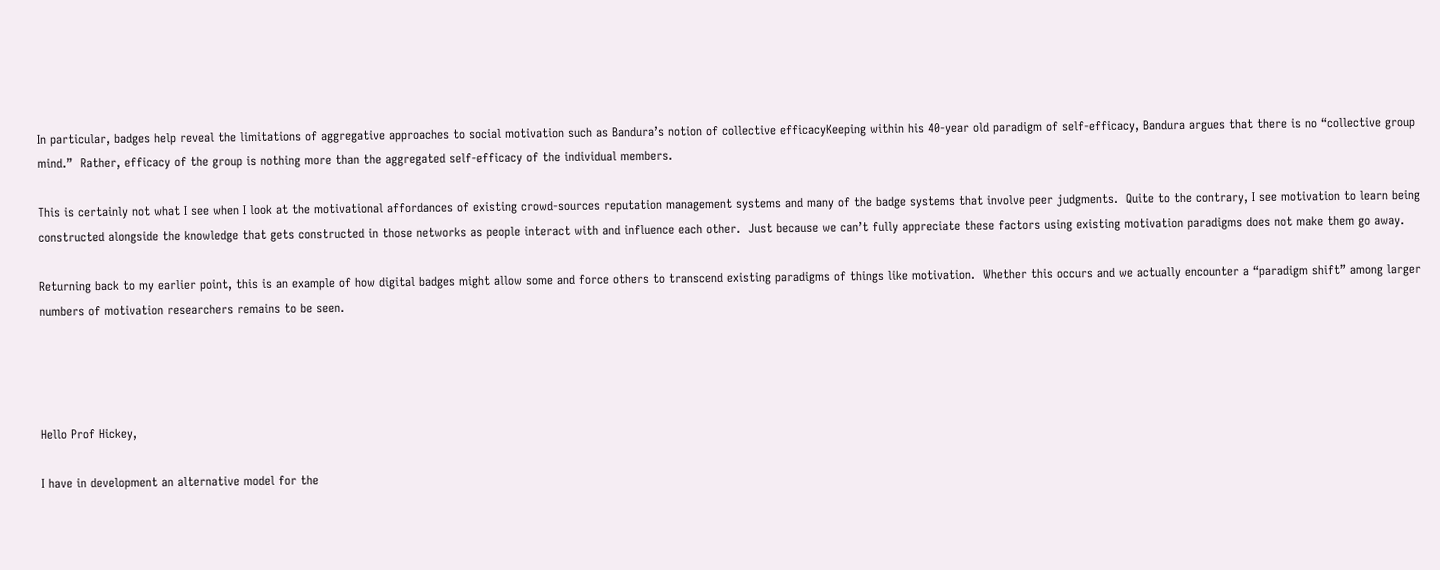In particular, badges help reveal the limitations of aggregative approaches to social motivation such as Bandura’s notion of collective efficacyKeeping within his 40-year old paradigm of self-efficacy, Bandura argues that there is no “collective group mind.”  Rather, efficacy of the group is nothing more than the aggregated self-efficacy of the individual members.

This is certainly not what I see when I look at the motivational affordances of existing crowd-sources reputation management systems and many of the badge systems that involve peer judgments.  Quite to the contrary, I see motivation to learn being constructed alongside the knowledge that gets constructed in those networks as people interact with and influence each other.  Just because we can’t fully appreciate these factors using existing motivation paradigms does not make them go away.

Returning back to my earlier point, this is an example of how digital badges might allow some and force others to transcend existing paradigms of things like motivation.  Whether this occurs and we actually encounter a “paradigm shift” among larger numbers of motivation researchers remains to be seen.




Hello Prof Hickey,

I have in development an alternative model for the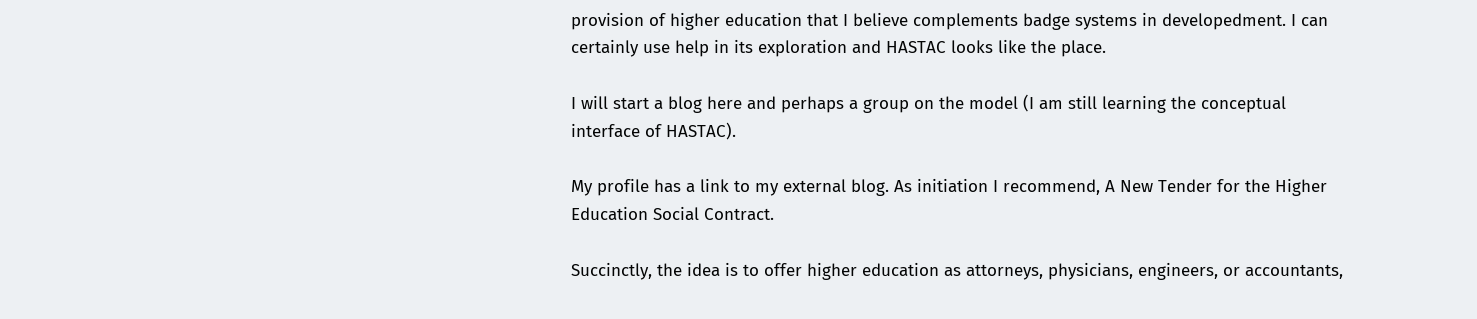provision of higher education that I believe complements badge systems in developedment. I can certainly use help in its exploration and HASTAC looks like the place.

I will start a blog here and perhaps a group on the model (I am still learning the conceptual interface of HASTAC).

My profile has a link to my external blog. As initiation I recommend, A New Tender for the Higher Education Social Contract.

Succinctly, the idea is to offer higher education as attorneys, physicians, engineers, or accountants,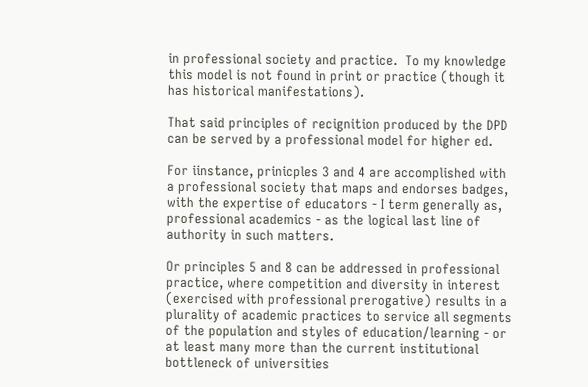in professional society and practice.  To my knowledge this model is not found in print or practice (though it has historical manifestations).

That said principles of recignition produced by the DPD can be served by a professional model for higher ed.

For iinstance, prinicples 3 and 4 are accomplished with a professional society that maps and endorses badges, with the expertise of educators - I term generally as, professional academics - as the logical last line of authority in such matters.

Or principles 5 and 8 can be addressed in professional practice, where competition and diversity in interest (exercised with professional prerogative) results in a plurality of academic practices to service all segments of the population and styles of education/learning - or at least many more than the current institutional bottleneck of universities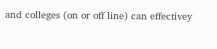and colleges (on or off line) can effectivey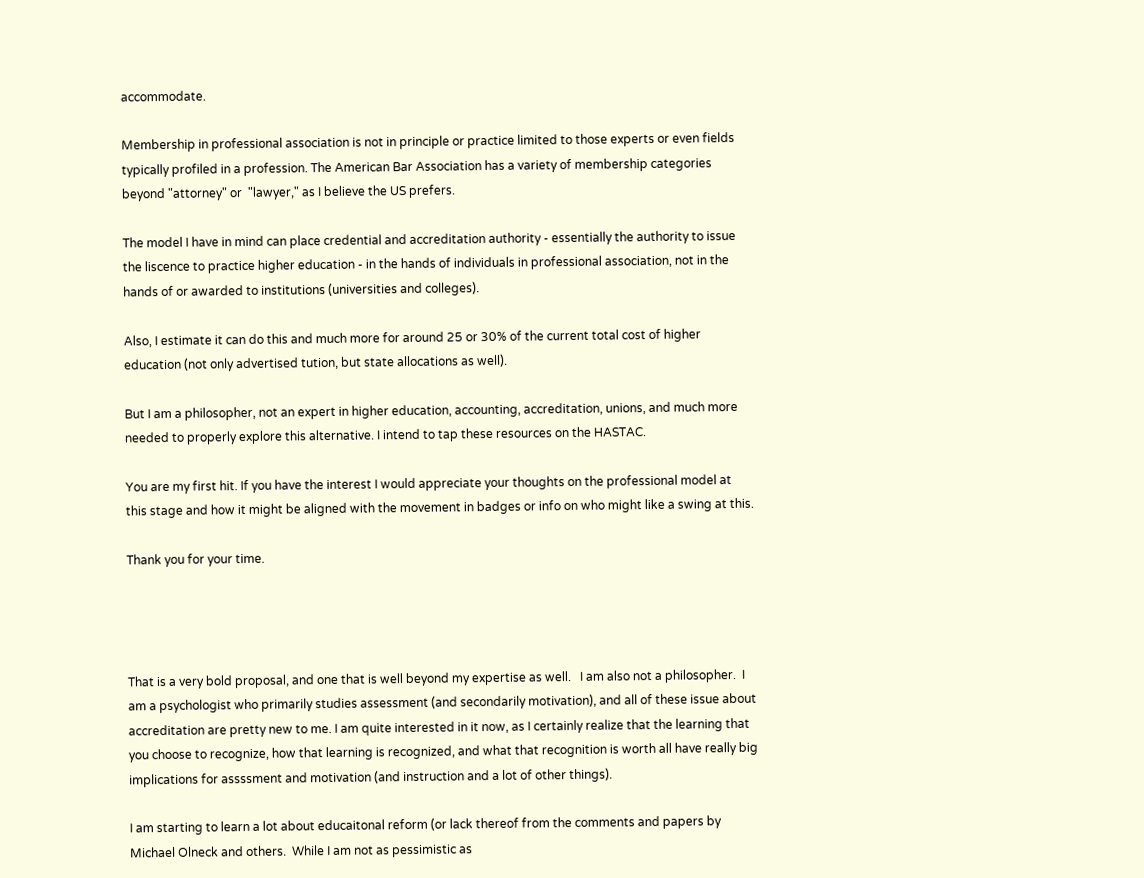accommodate.

Membership in professional association is not in principle or practice limited to those experts or even fields typically profiled in a profession. The American Bar Association has a variety of membership categories beyond "attorney" or  "lawyer," as I believe the US prefers.

The model I have in mind can place credential and accreditation authority - essentially the authority to issue the liscence to practice higher education - in the hands of individuals in professional association, not in the hands of or awarded to institutions (universities and colleges).

Also, I estimate it can do this and much more for around 25 or 30% of the current total cost of higher education (not only advertised tution, but state allocations as well).

But I am a philosopher, not an expert in higher education, accounting, accreditation, unions, and much more needed to properly explore this alternative. I intend to tap these resources on the HASTAC.

You are my first hit. If you have the interest I would appreciate your thoughts on the professional model at this stage and how it might be aligned with the movement in badges or info on who might like a swing at this.

Thank you for your time.




That is a very bold proposal, and one that is well beyond my expertise as well.   I am also not a philosopher.  I am a psychologist who primarily studies assessment (and secondarily motivation), and all of these issue about accreditation are pretty new to me. I am quite interested in it now, as I certainly realize that the learning that you choose to recognize, how that learning is recognized, and what that recognition is worth all have really big implications for assssment and motivation (and instruction and a lot of other things).

I am starting to learn a lot about educaitonal reform (or lack thereof from the comments and papers by Michael Olneck and others.  While I am not as pessimistic as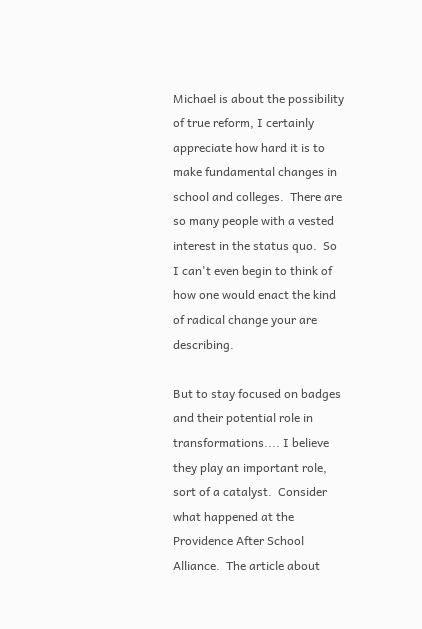Michael is about the possibility of true reform, I certainly appreciate how hard it is to make fundamental changes in school and colleges.  There are so many people with a vested interest in the status quo.  So I can't even begin to think of how one would enact the kind of radical change your are describing.

But to stay focused on badges and their potential role in transformations.... I believe they play an important role, sort of a catalyst.  Consider what happened at the Providence After School Alliance.  The article about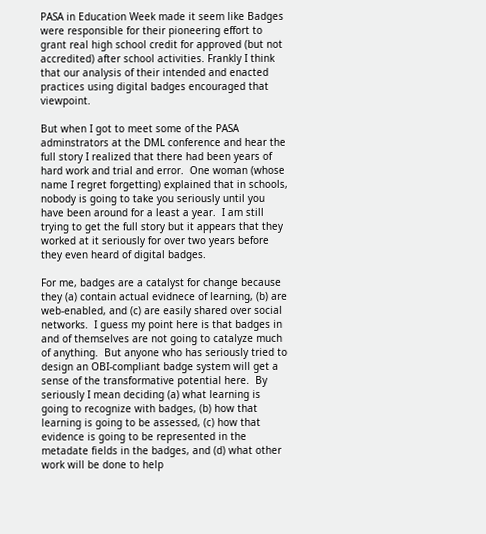PASA in Education Week made it seem like Badges were responsible for their pioneering effort to grant real high school credit for approved (but not accredited) after school activities. Frankly I think that our analysis of their intended and enacted practices using digital badges encouraged that viewpoint.

But when I got to meet some of the PASA adminstrators at the DML conference and hear the full story I realized that there had been years of hard work and trial and error.  One woman (whose name I regret forgetting) explained that in schools, nobody is going to take you seriously until you have been around for a least a year.  I am still trying to get the full story but it appears that they worked at it seriously for over two years before they even heard of digital badges.

For me, badges are a catalyst for change because they (a) contain actual evidnece of learning, (b) are web-enabled, and (c) are easily shared over social networks.  I guess my point here is that badges in and of themselves are not going to catalyze much of anything.  But anyone who has seriously tried to design an OBI-compliant badge system will get a sense of the transformative potential here.  By seriously I mean deciding (a) what learning is going to recognize with badges, (b) how that learning is going to be assessed, (c) how that evidence is going to be represented in the metadate fields in the badges, and (d) what other work will be done to help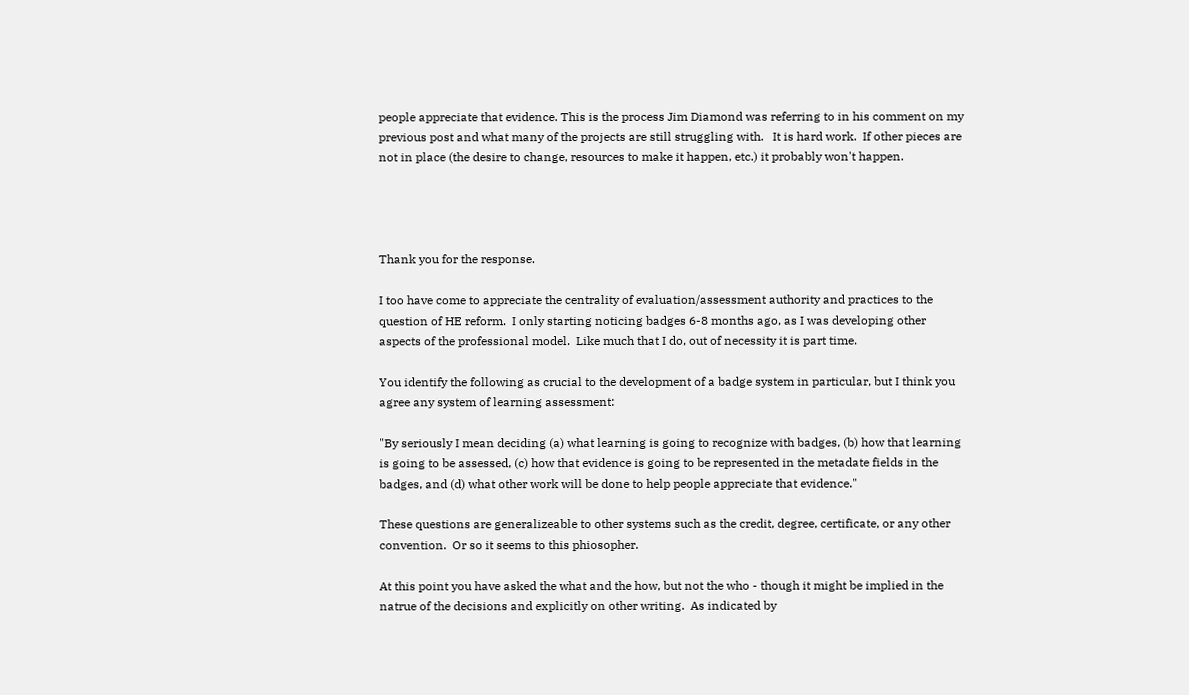people appreciate that evidence. This is the process Jim Diamond was referring to in his comment on my previous post and what many of the projects are still struggling with.   It is hard work.  If other pieces are not in place (the desire to change, resources to make it happen, etc.) it probably won't happen.




Thank you for the response.

I too have come to appreciate the centrality of evaluation/assessment authority and practices to the question of HE reform.  I only starting noticing badges 6-8 months ago, as I was developing other aspects of the professional model.  Like much that I do, out of necessity it is part time.

You identify the following as crucial to the development of a badge system in particular, but I think you agree any system of learning assessment:

"By seriously I mean deciding (a) what learning is going to recognize with badges, (b) how that learning is going to be assessed, (c) how that evidence is going to be represented in the metadate fields in the badges, and (d) what other work will be done to help people appreciate that evidence."

These questions are generalizeable to other systems such as the credit, degree, certificate, or any other convention.  Or so it seems to this phiosopher.

At this point you have asked the what and the how, but not the who - though it might be implied in the natrue of the decisions and explicitly on other writing.  As indicated by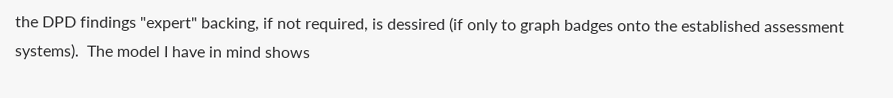the DPD findings "expert" backing, if not required, is dessired (if only to graph badges onto the established assessment systems).  The model I have in mind shows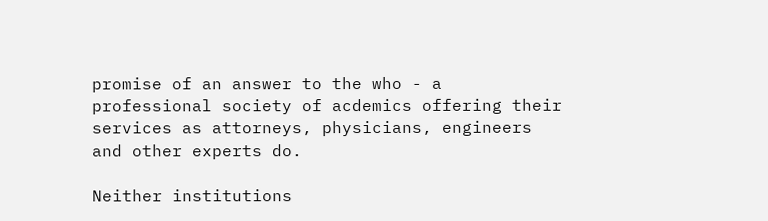promise of an answer to the who - a professional society of acdemics offering their services as attorneys, physicians, engineers and other experts do.

Neither institutions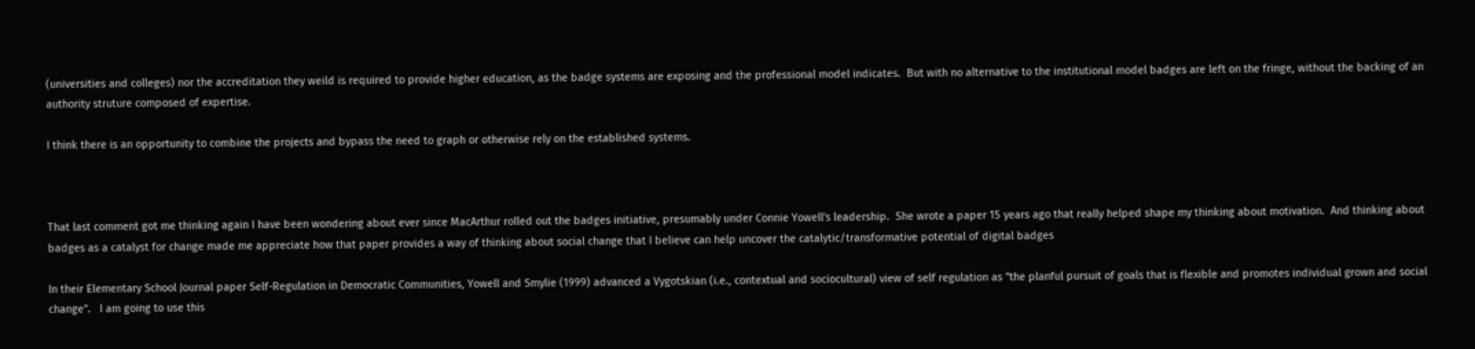(universities and colleges) nor the accreditation they weild is required to provide higher education, as the badge systems are exposing and the professional model indicates.  But with no alternative to the institutional model badges are left on the fringe, without the backing of an authority struture composed of expertise.

I think there is an opportunity to combine the projects and bypass the need to graph or otherwise rely on the established systems.



That last comment got me thinking again I have been wondering about ever since MacArthur rolled out the badges initiative, presumably under Connie Yowell's leadership.  She wrote a paper 15 years ago that really helped shape my thinking about motivation.  And thinking about badges as a catalyst for change made me appreciate how that paper provides a way of thinking about social change that I believe can help uncover the catalytic/transformative potential of digital badges

In their Elementary School Journal paper Self-Regulation in Democratic Communities, Yowell and Smylie (1999) advanced a Vygotskian (i.e., contextual and sociocultural) view of self regulation as "the planful pursuit of goals that is flexible and promotes individual grown and social change".   I am going to use this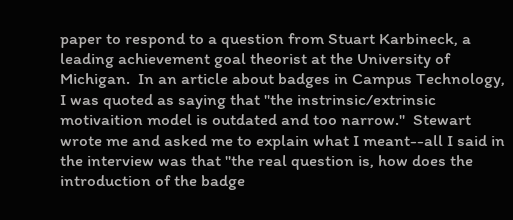paper to respond to a question from Stuart Karbineck, a leading achievement goal theorist at the University of Michigan.  In an article about badges in Campus Technology, I was quoted as saying that "the instrinsic/extrinsic motivaition model is outdated and too narrow."  Stewart wrote me and asked me to explain what I meant--all I said in the interview was that "the real question is, how does the introduction of the badge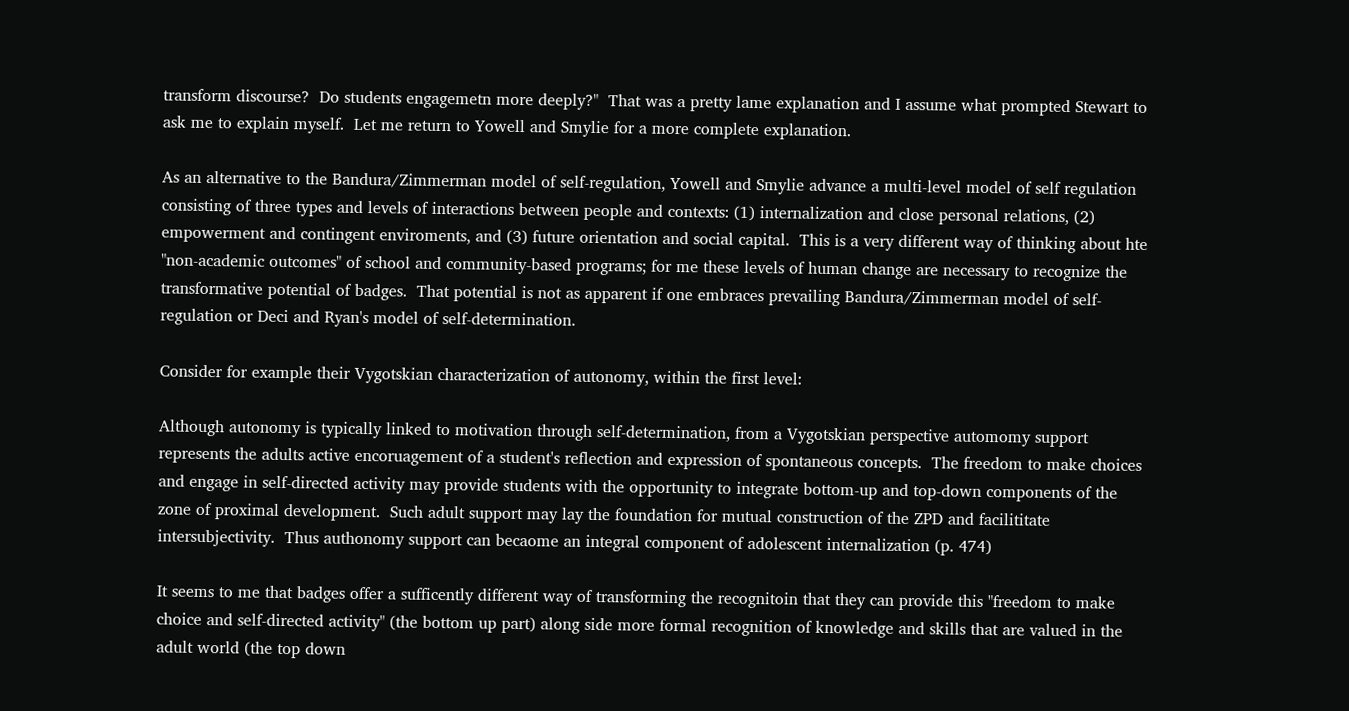transform discourse?  Do students engagemetn more deeply?"  That was a pretty lame explanation and I assume what prompted Stewart to ask me to explain myself.  Let me return to Yowell and Smylie for a more complete explanation.

As an alternative to the Bandura/Zimmerman model of self-regulation, Yowell and Smylie advance a multi-level model of self regulation consisting of three types and levels of interactions between people and contexts: (1) internalization and close personal relations, (2) empowerment and contingent enviroments, and (3) future orientation and social capital.  This is a very different way of thinking about hte "non-academic outcomes" of school and community-based programs; for me these levels of human change are necessary to recognize the transformative potential of badges.  That potential is not as apparent if one embraces prevailing Bandura/Zimmerman model of self-regulation or Deci and Ryan's model of self-determination.

Consider for example their Vygotskian characterization of autonomy, within the first level:

Although autonomy is typically linked to motivation through self-determination, from a Vygotskian perspective automomy support represents the adults active encoruagement of a student's reflection and expression of spontaneous concepts.  The freedom to make choices and engage in self-directed activity may provide students with the opportunity to integrate bottom-up and top-down components of the zone of proximal development.  Such adult support may lay the foundation for mutual construction of the ZPD and facilititate intersubjectivity.  Thus authonomy support can becaome an integral component of adolescent internalization (p. 474)

It seems to me that badges offer a sufficently different way of transforming the recognitoin that they can provide this "freedom to make choice and self-directed activity" (the bottom up part) along side more formal recognition of knowledge and skills that are valued in the adult world (the top down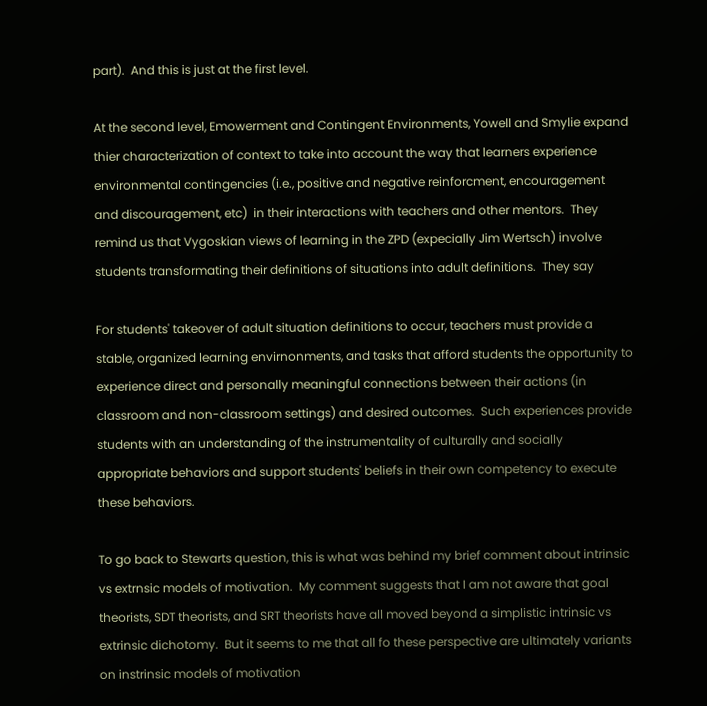part).  And this is just at the first level.

At the second level, Emowerment and Contingent Environments, Yowell and Smylie expand thier characterization of context to take into account the way that learners experience environmental contingencies (i.e., positive and negative reinforcment, encouragement and discouragement, etc)  in their interactions with teachers and other mentors.  They remind us that Vygoskian views of learning in the ZPD (expecially Jim Wertsch) involve students transformating their definitions of situations into adult definitions.  They say

For students' takeover of adult situation definitions to occur, teachers must provide a stable, organized learning envirnonments, and tasks that afford students the opportunity to experience direct and personally meaningful connections between their actions (in classroom and non-classroom settings) and desired outcomes.  Such experiences provide students with an understanding of the instrumentality of culturally and socially appropriate behaviors and support students' beliefs in their own competency to execute these behaviors.

To go back to Stewarts question, this is what was behind my brief comment about intrinsic vs extrnsic models of motivation.  My comment suggests that I am not aware that goal theorists, SDT theorists, and SRT theorists have all moved beyond a simplistic intrinsic vs extrinsic dichotomy.  But it seems to me that all fo these perspective are ultimately variants on instrinsic models of motivation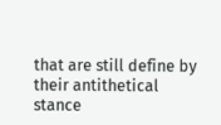that are still define by their antithetical stance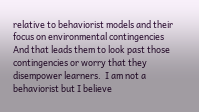relative to behaviorist models and their focus on environmental contingencies  And that leads them to look past those contingencies or worry that they disempower learners.  I am not a behaviorist but I believe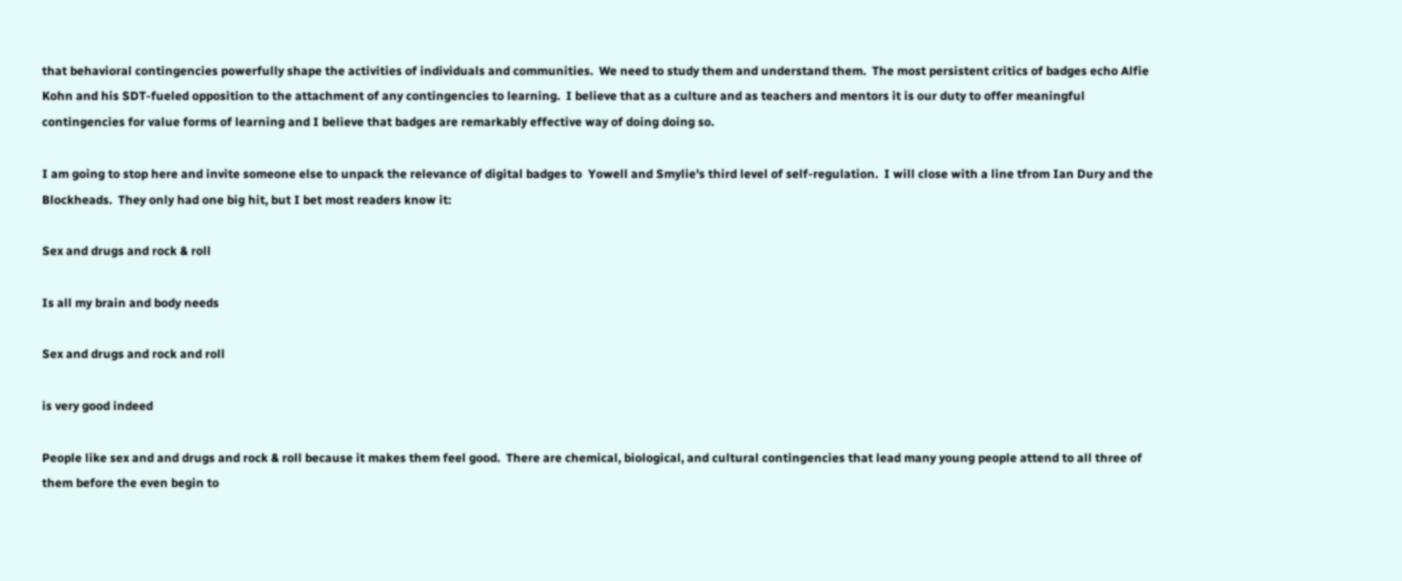that behavioral contingencies powerfully shape the activities of individuals and communities.  We need to study them and understand them.  The most persistent critics of badges echo Alfie Kohn and his SDT-fueled opposition to the attachment of any contingencies to learning.  I believe that as a culture and as teachers and mentors it is our duty to offer meaningful contingencies for value forms of learning and I believe that badges are remarkably effective way of doing doing so.

I am going to stop here and invite someone else to unpack the relevance of digital badges to  Yowell and Smylie's third level of self-regulation.  I will close with a line tfrom Ian Dury and the Blockheads.  They only had one big hit, but I bet most readers know it:

Sex and drugs and rock & roll

Is all my brain and body needs

Sex and drugs and rock and roll

is very good indeed

People like sex and and drugs and rock & roll because it makes them feel good.  There are chemical, biological, and cultural contingencies that lead many young people attend to all three of them before the even begin to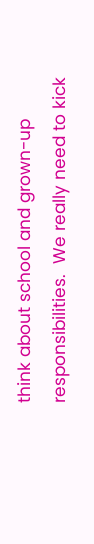think about school and grown-up responsibilities.  We really need to kick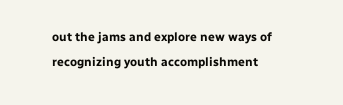out the jams and explore new ways of recognizing youth accomplishment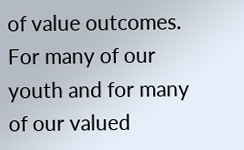of value outcomes.  For many of our youth and for many of our valued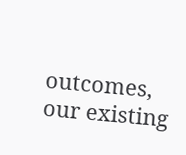outcomes, our existing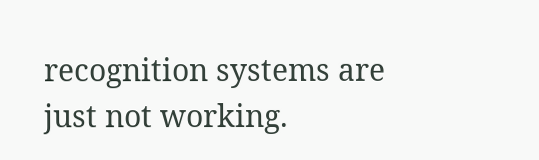recognition systems are just not working.